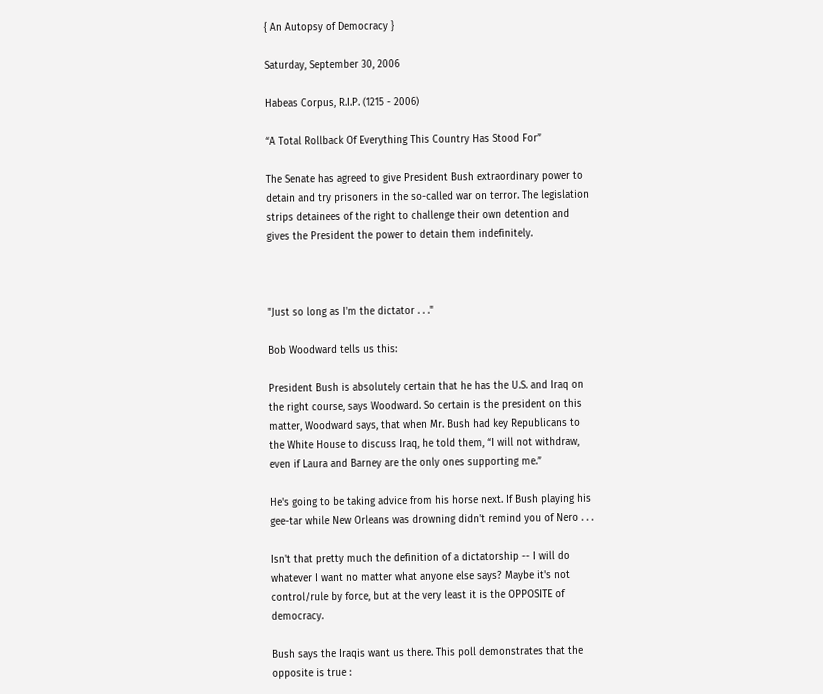{ An Autopsy of Democracy }

Saturday, September 30, 2006

Habeas Corpus, R.I.P. (1215 - 2006)

“A Total Rollback Of Everything This Country Has Stood For”

The Senate has agreed to give President Bush extraordinary power to detain and try prisoners in the so-called war on terror. The legislation strips detainees of the right to challenge their own detention and gives the President the power to detain them indefinitely.



"Just so long as I'm the dictator . . ."

Bob Woodward tells us this:

President Bush is absolutely certain that he has the U.S. and Iraq on the right course, says Woodward. So certain is the president on this matter, Woodward says, that when Mr. Bush had key Republicans to the White House to discuss Iraq, he told them, “I will not withdraw, even if Laura and Barney are the only ones supporting me.”

He's going to be taking advice from his horse next. If Bush playing his gee-tar while New Orleans was drowning didn't remind you of Nero . . .

Isn't that pretty much the definition of a dictatorship -- I will do whatever I want no matter what anyone else says? Maybe it's not control/rule by force, but at the very least it is the OPPOSITE of democracy.

Bush says the Iraqis want us there. This poll demonstrates that the opposite is true :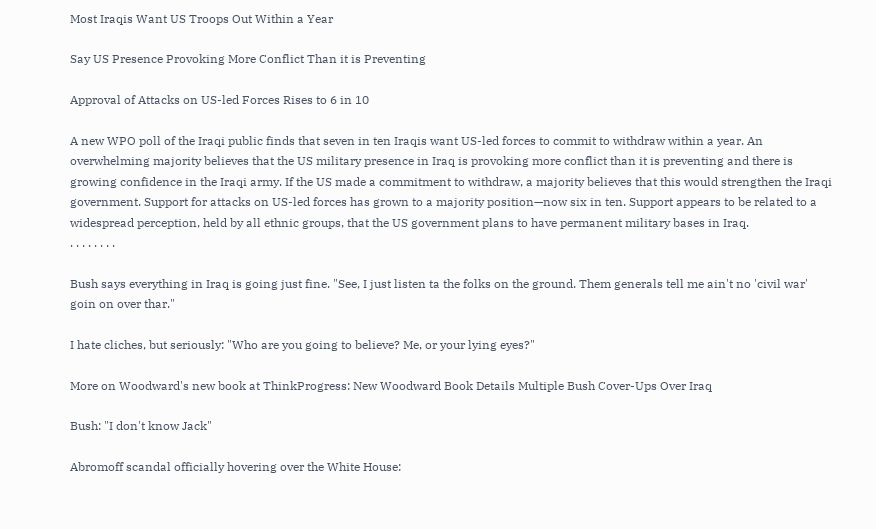Most Iraqis Want US Troops Out Within a Year

Say US Presence Provoking More Conflict Than it is Preventing

Approval of Attacks on US-led Forces Rises to 6 in 10

A new WPO poll of the Iraqi public finds that seven in ten Iraqis want US-led forces to commit to withdraw within a year. An overwhelming majority believes that the US military presence in Iraq is provoking more conflict than it is preventing and there is growing confidence in the Iraqi army. If the US made a commitment to withdraw, a majority believes that this would strengthen the Iraqi government. Support for attacks on US-led forces has grown to a majority position—now six in ten. Support appears to be related to a widespread perception, held by all ethnic groups, that the US government plans to have permanent military bases in Iraq.
. . . . . . . .

Bush says everything in Iraq is going just fine. "See, I just listen ta the folks on the ground. Them generals tell me ain't no 'civil war' goin on over thar."

I hate cliches, but seriously: "Who are you going to believe? Me, or your lying eyes?"

More on Woodward's new book at ThinkProgress: New Woodward Book Details Multiple Bush Cover-Ups Over Iraq

Bush: "I don't know Jack"

Abromoff scandal officially hovering over the White House: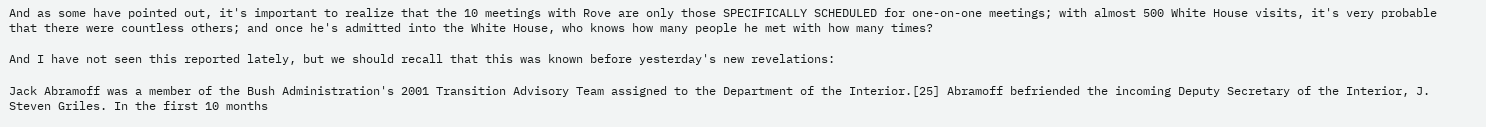And as some have pointed out, it's important to realize that the 10 meetings with Rove are only those SPECIFICALLY SCHEDULED for one-on-one meetings; with almost 500 White House visits, it's very probable that there were countless others; and once he's admitted into the White House, who knows how many people he met with how many times?

And I have not seen this reported lately, but we should recall that this was known before yesterday's new revelations:

Jack Abramoff was a member of the Bush Administration's 2001 Transition Advisory Team assigned to the Department of the Interior.[25] Abramoff befriended the incoming Deputy Secretary of the Interior, J. Steven Griles. In the first 10 months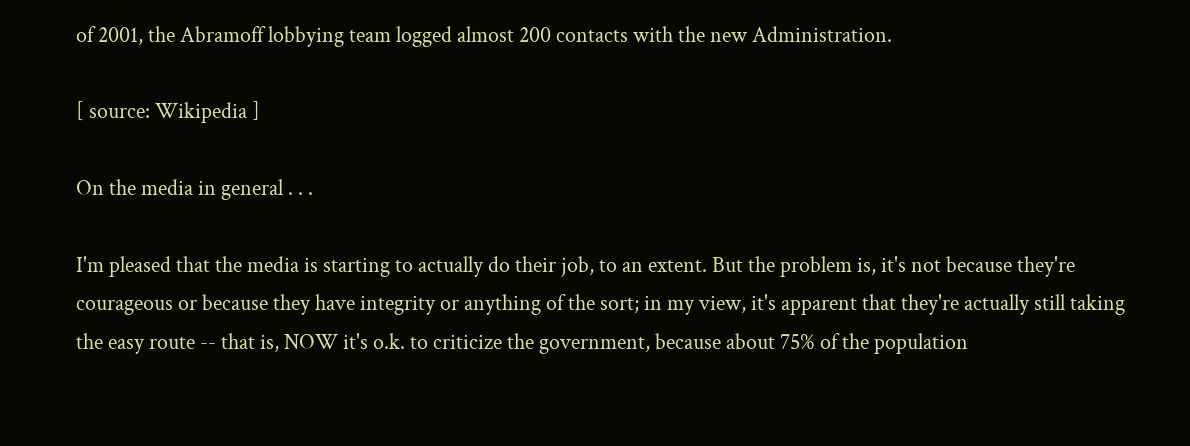of 2001, the Abramoff lobbying team logged almost 200 contacts with the new Administration.

[ source: Wikipedia ]

On the media in general . . .

I'm pleased that the media is starting to actually do their job, to an extent. But the problem is, it's not because they're courageous or because they have integrity or anything of the sort; in my view, it's apparent that they're actually still taking the easy route -- that is, NOW it's o.k. to criticize the government, because about 75% of the population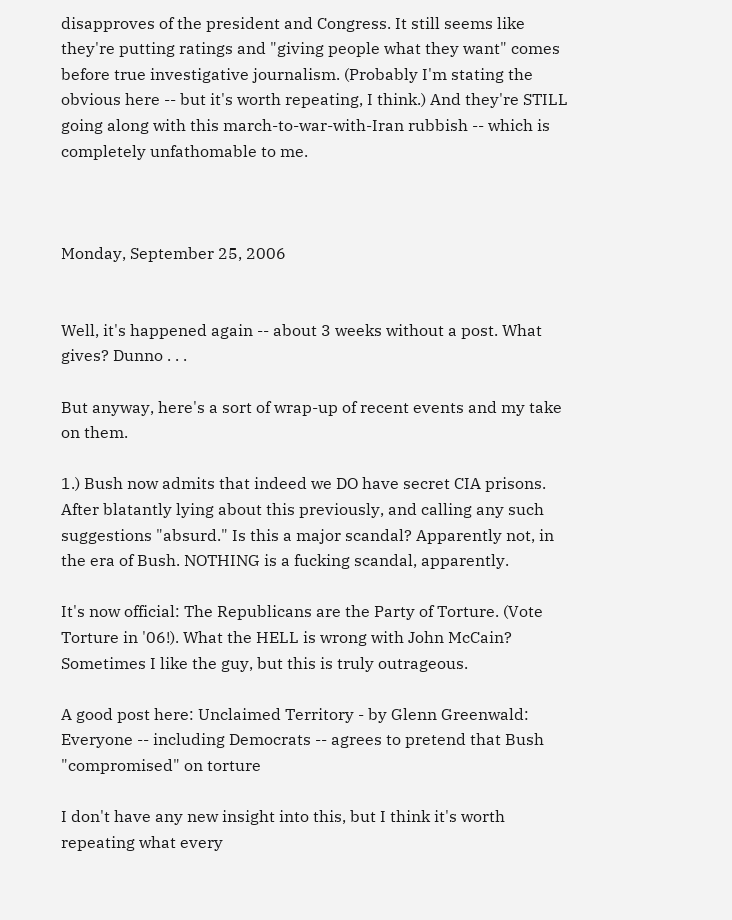disapproves of the president and Congress. It still seems like they're putting ratings and "giving people what they want" comes before true investigative journalism. (Probably I'm stating the obvious here -- but it's worth repeating, I think.) And they're STILL going along with this march-to-war-with-Iran rubbish -- which is completely unfathomable to me.



Monday, September 25, 2006


Well, it's happened again -- about 3 weeks without a post. What gives? Dunno . . .

But anyway, here's a sort of wrap-up of recent events and my take on them.

1.) Bush now admits that indeed we DO have secret CIA prisons. After blatantly lying about this previously, and calling any such suggestions "absurd." Is this a major scandal? Apparently not, in the era of Bush. NOTHING is a fucking scandal, apparently.

It's now official: The Republicans are the Party of Torture. (Vote Torture in '06!). What the HELL is wrong with John McCain? Sometimes I like the guy, but this is truly outrageous.

A good post here: Unclaimed Territory - by Glenn Greenwald: Everyone -- including Democrats -- agrees to pretend that Bush "compromised" on torture

I don't have any new insight into this, but I think it's worth repeating what every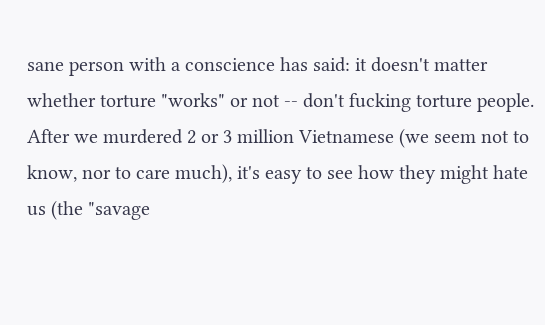sane person with a conscience has said: it doesn't matter whether torture "works" or not -- don't fucking torture people. After we murdered 2 or 3 million Vietnamese (we seem not to know, nor to care much), it's easy to see how they might hate us (the "savage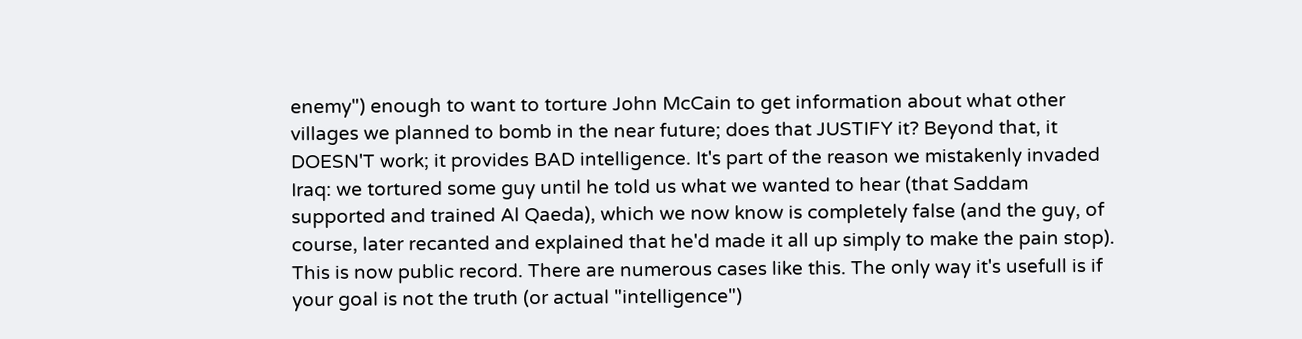enemy") enough to want to torture John McCain to get information about what other villages we planned to bomb in the near future; does that JUSTIFY it? Beyond that, it DOESN'T work; it provides BAD intelligence. It's part of the reason we mistakenly invaded Iraq: we tortured some guy until he told us what we wanted to hear (that Saddam supported and trained Al Qaeda), which we now know is completely false (and the guy, of course, later recanted and explained that he'd made it all up simply to make the pain stop). This is now public record. There are numerous cases like this. The only way it's usefull is if your goal is not the truth (or actual "intelligence")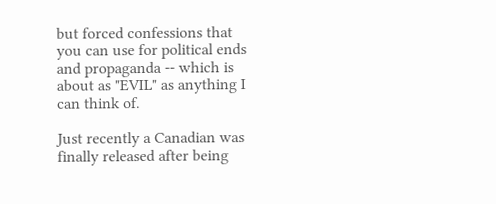but forced confessions that you can use for political ends and propaganda -- which is about as "EVIL" as anything I can think of.

Just recently a Canadian was finally released after being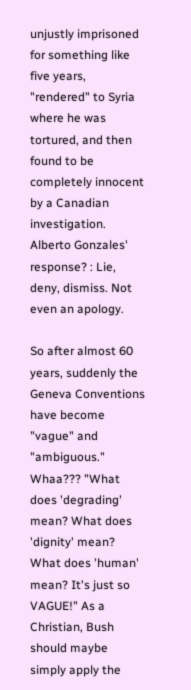unjustly imprisoned for something like five years, "rendered" to Syria where he was tortured, and then found to be completely innocent by a Canadian investigation. Alberto Gonzales' response? : Lie, deny, dismiss. Not even an apology.

So after almost 60 years, suddenly the Geneva Conventions have become "vague" and "ambiguous." Whaa??? "What does 'degrading' mean? What does 'dignity' mean? What does 'human' mean? It's just so VAGUE!" As a Christian, Bush should maybe simply apply the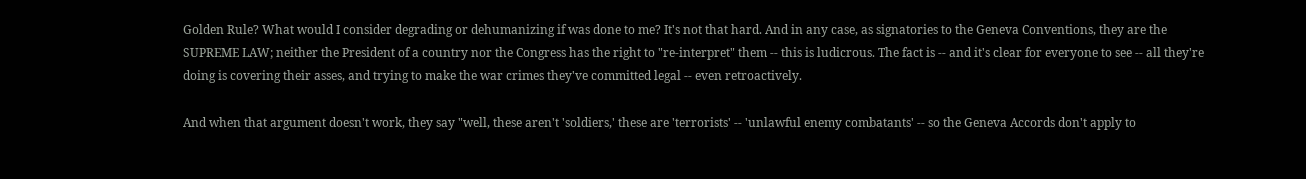Golden Rule? What would I consider degrading or dehumanizing if was done to me? It's not that hard. And in any case, as signatories to the Geneva Conventions, they are the SUPREME LAW; neither the President of a country nor the Congress has the right to "re-interpret" them -- this is ludicrous. The fact is -- and it's clear for everyone to see -- all they're doing is covering their asses, and trying to make the war crimes they've committed legal -- even retroactively.

And when that argument doesn't work, they say "well, these aren't 'soldiers,' these are 'terrorists' -- 'unlawful enemy combatants' -- so the Geneva Accords don't apply to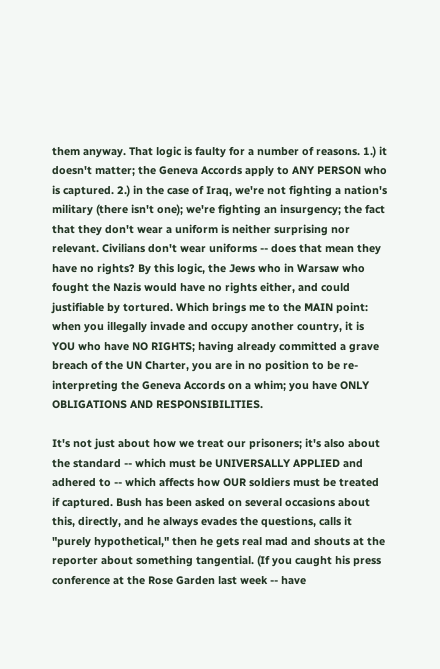them anyway. That logic is faulty for a number of reasons. 1.) it doesn't matter; the Geneva Accords apply to ANY PERSON who is captured. 2.) in the case of Iraq, we're not fighting a nation's military (there isn't one); we're fighting an insurgency; the fact that they don't wear a uniform is neither surprising nor relevant. Civilians don't wear uniforms -- does that mean they have no rights? By this logic, the Jews who in Warsaw who fought the Nazis would have no rights either, and could justifiable by tortured. Which brings me to the MAIN point: when you illegally invade and occupy another country, it is YOU who have NO RIGHTS; having already committed a grave breach of the UN Charter, you are in no position to be re-interpreting the Geneva Accords on a whim; you have ONLY OBLIGATIONS AND RESPONSIBILITIES.

It's not just about how we treat our prisoners; it's also about the standard -- which must be UNIVERSALLY APPLIED and adhered to -- which affects how OUR soldiers must be treated if captured. Bush has been asked on several occasions about this, directly, and he always evades the questions, calls it "purely hypothetical," then he gets real mad and shouts at the reporter about something tangential. (If you caught his press conference at the Rose Garden last week -- have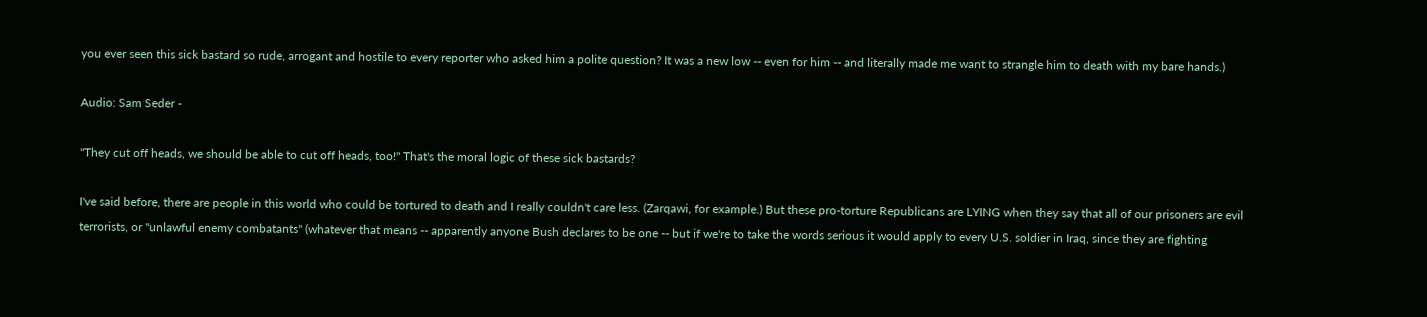you ever seen this sick bastard so rude, arrogant and hostile to every reporter who asked him a polite question? It was a new low -- even for him -- and literally made me want to strangle him to death with my bare hands.)

Audio: Sam Seder -

"They cut off heads, we should be able to cut off heads, too!" That's the moral logic of these sick bastards?

I've said before, there are people in this world who could be tortured to death and I really couldn't care less. (Zarqawi, for example.) But these pro-torture Republicans are LYING when they say that all of our prisoners are evil terrorists, or "unlawful enemy combatants" (whatever that means -- apparently anyone Bush declares to be one -- but if we're to take the words serious it would apply to every U.S. soldier in Iraq, since they are fighting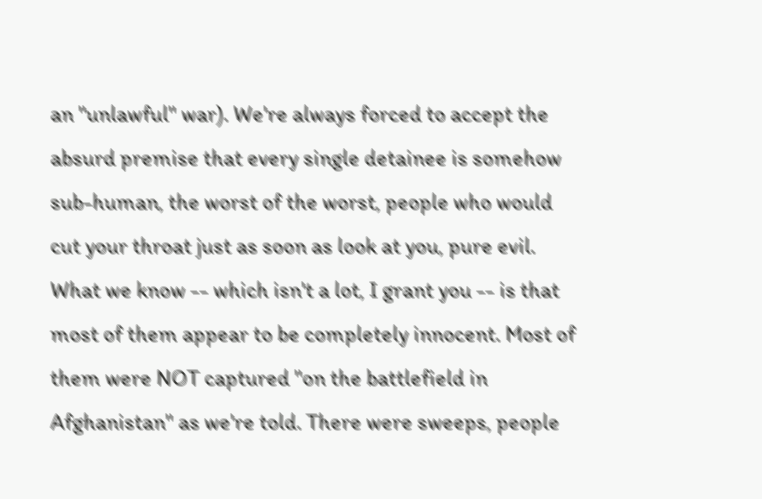an "unlawful" war). We're always forced to accept the absurd premise that every single detainee is somehow sub-human, the worst of the worst, people who would cut your throat just as soon as look at you, pure evil. What we know -- which isn't a lot, I grant you -- is that most of them appear to be completely innocent. Most of them were NOT captured "on the battlefield in Afghanistan" as we're told. There were sweeps, people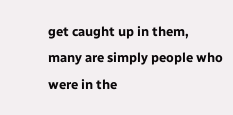get caught up in them, many are simply people who were in the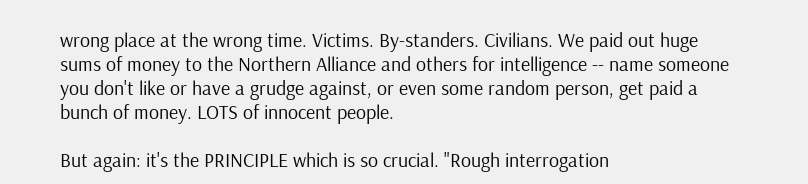wrong place at the wrong time. Victims. By-standers. Civilians. We paid out huge sums of money to the Northern Alliance and others for intelligence -- name someone you don't like or have a grudge against, or even some random person, get paid a bunch of money. LOTS of innocent people.

But again: it's the PRINCIPLE which is so crucial. "Rough interrogation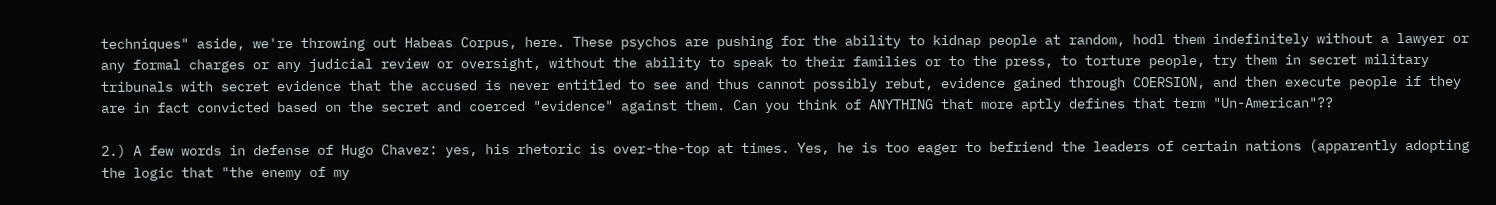techniques" aside, we're throwing out Habeas Corpus, here. These psychos are pushing for the ability to kidnap people at random, hodl them indefinitely without a lawyer or any formal charges or any judicial review or oversight, without the ability to speak to their families or to the press, to torture people, try them in secret military tribunals with secret evidence that the accused is never entitled to see and thus cannot possibly rebut, evidence gained through COERSION, and then execute people if they are in fact convicted based on the secret and coerced "evidence" against them. Can you think of ANYTHING that more aptly defines that term "Un-American"??

2.) A few words in defense of Hugo Chavez: yes, his rhetoric is over-the-top at times. Yes, he is too eager to befriend the leaders of certain nations (apparently adopting the logic that "the enemy of my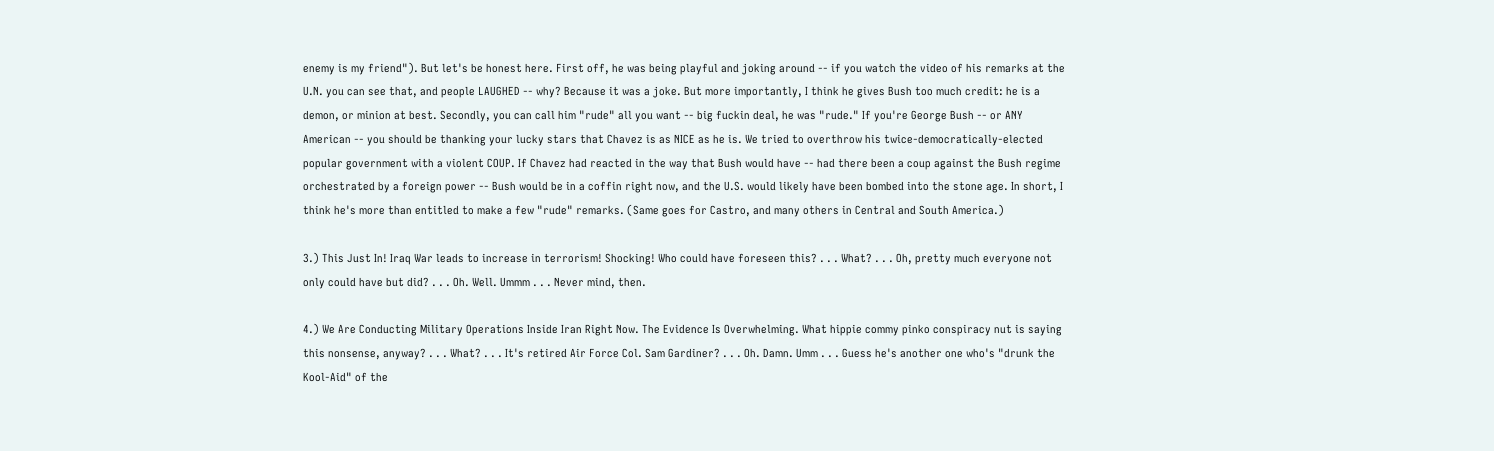enemy is my friend"). But let's be honest here. First off, he was being playful and joking around -- if you watch the video of his remarks at the U.N. you can see that, and people LAUGHED -- why? Because it was a joke. But more importantly, I think he gives Bush too much credit: he is a demon, or minion at best. Secondly, you can call him "rude" all you want -- big fuckin deal, he was "rude." If you're George Bush -- or ANY American -- you should be thanking your lucky stars that Chavez is as NICE as he is. We tried to overthrow his twice-democratically-elected popular government with a violent COUP. If Chavez had reacted in the way that Bush would have -- had there been a coup against the Bush regime orchestrated by a foreign power -- Bush would be in a coffin right now, and the U.S. would likely have been bombed into the stone age. In short, I think he's more than entitled to make a few "rude" remarks. (Same goes for Castro, and many others in Central and South America.)

3.) This Just In! Iraq War leads to increase in terrorism! Shocking! Who could have foreseen this? . . . What? . . . Oh, pretty much everyone not only could have but did? . . . Oh. Well. Ummm . . . Never mind, then.

4.) We Are Conducting Military Operations Inside Iran Right Now. The Evidence Is Overwhelming. What hippie commy pinko conspiracy nut is saying this nonsense, anyway? . . . What? . . . It's retired Air Force Col. Sam Gardiner? . . . Oh. Damn. Umm . . . Guess he's another one who's "drunk the Kool-Aid" of the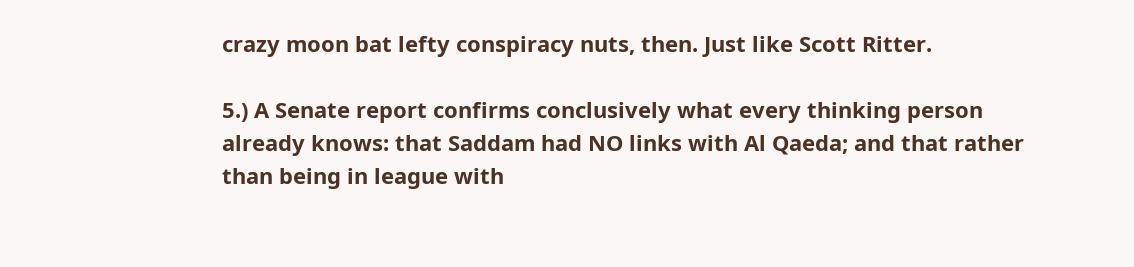crazy moon bat lefty conspiracy nuts, then. Just like Scott Ritter.

5.) A Senate report confirms conclusively what every thinking person already knows: that Saddam had NO links with Al Qaeda; and that rather than being in league with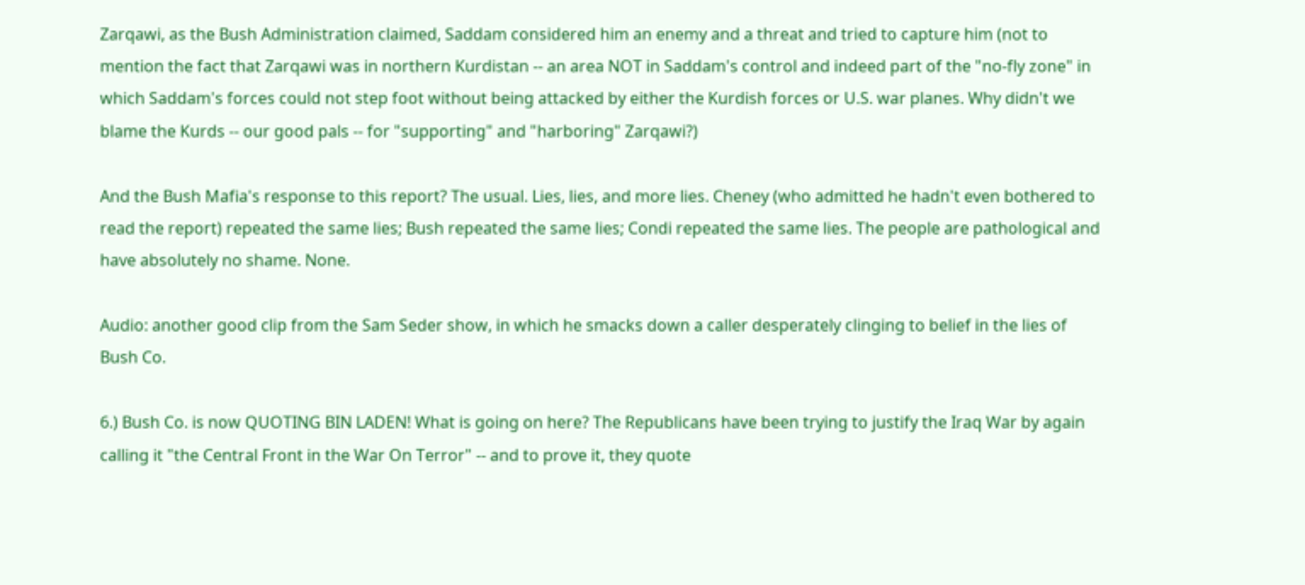Zarqawi, as the Bush Administration claimed, Saddam considered him an enemy and a threat and tried to capture him (not to mention the fact that Zarqawi was in northern Kurdistan -- an area NOT in Saddam's control and indeed part of the "no-fly zone" in which Saddam's forces could not step foot without being attacked by either the Kurdish forces or U.S. war planes. Why didn't we blame the Kurds -- our good pals -- for "supporting" and "harboring" Zarqawi?)

And the Bush Mafia's response to this report? The usual. Lies, lies, and more lies. Cheney (who admitted he hadn't even bothered to read the report) repeated the same lies; Bush repeated the same lies; Condi repeated the same lies. The people are pathological and have absolutely no shame. None.

Audio: another good clip from the Sam Seder show, in which he smacks down a caller desperately clinging to belief in the lies of Bush Co.

6.) Bush Co. is now QUOTING BIN LADEN! What is going on here? The Republicans have been trying to justify the Iraq War by again calling it "the Central Front in the War On Terror" -- and to prove it, they quote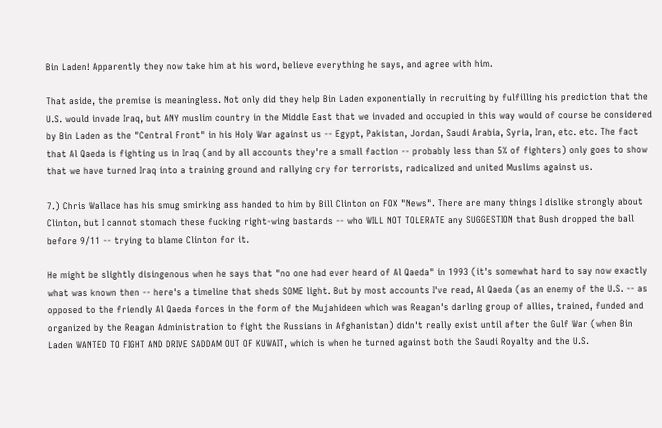Bin Laden! Apparently they now take him at his word, believe everything he says, and agree with him.

That aside, the premise is meaningless. Not only did they help Bin Laden exponentially in recruiting by fulfilling his prediction that the U.S. would invade Iraq, but ANY muslim country in the Middle East that we invaded and occupied in this way would of course be considered by Bin Laden as the "Central Front" in his Holy War against us -- Egypt, Pakistan, Jordan, Saudi Arabia, Syria, Iran, etc. etc. The fact that Al Qaeda is fighting us in Iraq (and by all accounts they're a small faction -- probably less than 5% of fighters) only goes to show that we have turned Iraq into a training ground and rallying cry for terrorists, radicalized and united Muslims against us.

7.) Chris Wallace has his smug smirking ass handed to him by Bill Clinton on FOX "News". There are many things I dislike strongly about Clinton, but I cannot stomach these fucking right-wing bastards -- who WILL NOT TOLERATE any SUGGESTION that Bush dropped the ball before 9/11 -- trying to blame Clinton for it.

He might be slightly disingenous when he says that "no one had ever heard of Al Qaeda" in 1993 (it's somewhat hard to say now exactly what was known then -- here's a timeline that sheds SOME light. But by most accounts I've read, Al Qaeda (as an enemy of the U.S. -- as opposed to the friendly Al Qaeda forces in the form of the Mujahideen which was Reagan's darling group of allies, trained, funded and organized by the Reagan Administration to fight the Russians in Afghanistan) didn't really exist until after the Gulf War (when Bin Laden WANTED TO FIGHT AND DRIVE SADDAM OUT OF KUWAIT, which is when he turned against both the Saudi Royalty and the U.S.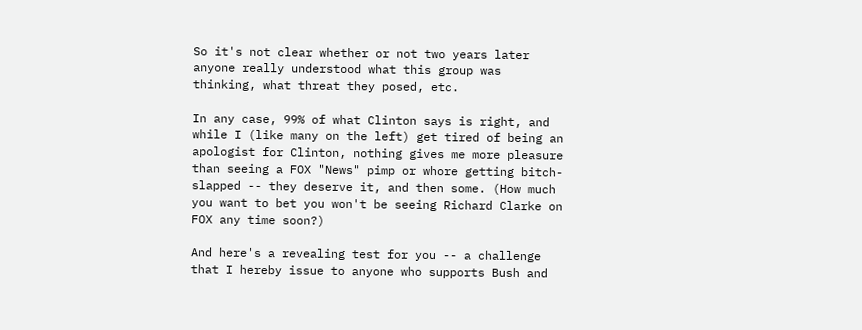So it's not clear whether or not two years later anyone really understood what this group was thinking, what threat they posed, etc.

In any case, 99% of what Clinton says is right, and while I (like many on the left) get tired of being an apologist for Clinton, nothing gives me more pleasure than seeing a FOX "News" pimp or whore getting bitch-slapped -- they deserve it, and then some. (How much you want to bet you won't be seeing Richard Clarke on FOX any time soon?)

And here's a revealing test for you -- a challenge that I hereby issue to anyone who supports Bush and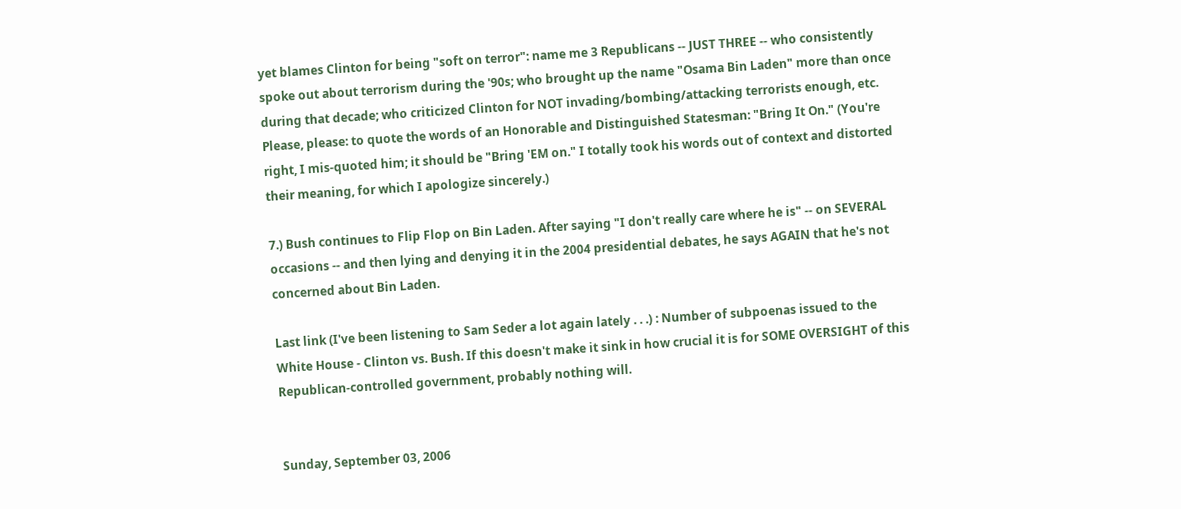yet blames Clinton for being "soft on terror": name me 3 Republicans -- JUST THREE -- who consistently spoke out about terrorism during the '90s; who brought up the name "Osama Bin Laden" more than once during that decade; who criticized Clinton for NOT invading/bombing/attacking terrorists enough, etc. Please, please: to quote the words of an Honorable and Distinguished Statesman: "Bring It On." (You're right, I mis-quoted him; it should be "Bring 'EM on." I totally took his words out of context and distorted their meaning, for which I apologize sincerely.)

7.) Bush continues to Flip Flop on Bin Laden. After saying "I don't really care where he is" -- on SEVERAL occasions -- and then lying and denying it in the 2004 presidential debates, he says AGAIN that he's not concerned about Bin Laden.

Last link (I've been listening to Sam Seder a lot again lately . . .) : Number of subpoenas issued to the White House - Clinton vs. Bush. If this doesn't make it sink in how crucial it is for SOME OVERSIGHT of this Republican-controlled government, probably nothing will.


Sunday, September 03, 2006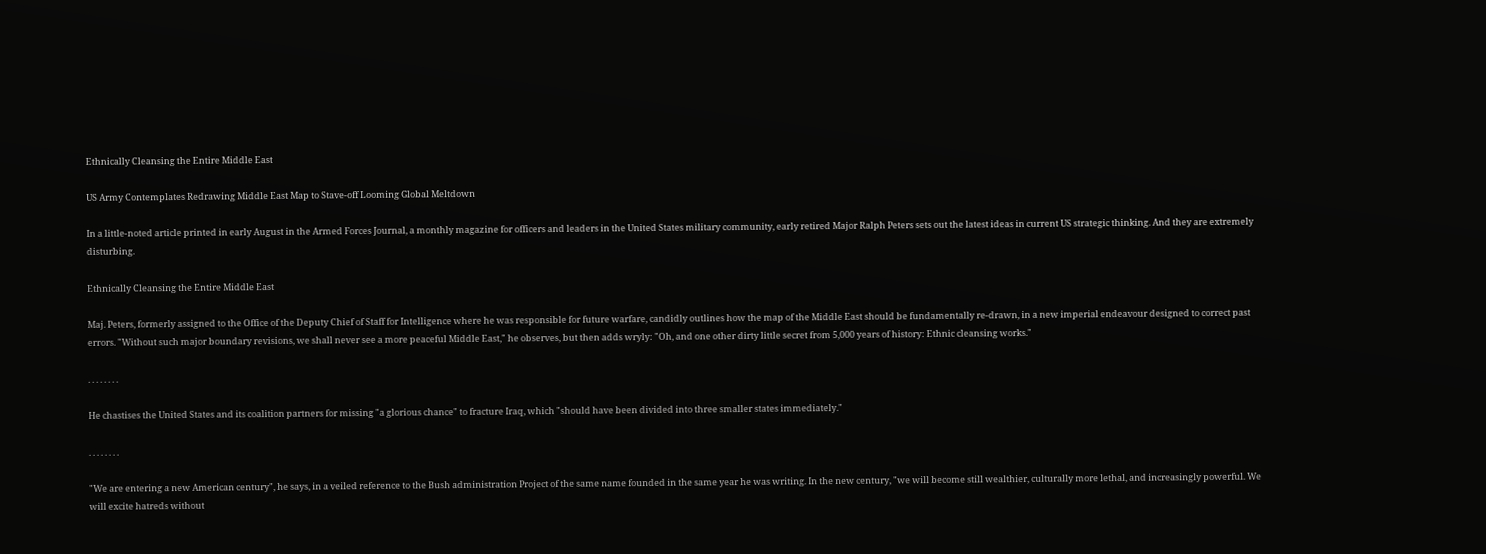Ethnically Cleansing the Entire Middle East

US Army Contemplates Redrawing Middle East Map to Stave-off Looming Global Meltdown

In a little-noted article printed in early August in the Armed Forces Journal, a monthly magazine for officers and leaders in the United States military community, early retired Major Ralph Peters sets out the latest ideas in current US strategic thinking. And they are extremely disturbing.

Ethnically Cleansing the Entire Middle East

Maj. Peters, formerly assigned to the Office of the Deputy Chief of Staff for Intelligence where he was responsible for future warfare, candidly outlines how the map of the Middle East should be fundamentally re-drawn, in a new imperial endeavour designed to correct past errors. "Without such major boundary revisions, we shall never see a more peaceful Middle East," he observes, but then adds wryly: "Oh, and one other dirty little secret from 5,000 years of history: Ethnic cleansing works."

. . . . . . . .

He chastises the United States and its coalition partners for missing "a glorious chance" to fracture Iraq, which "should have been divided into three smaller states immediately."

. . . . . . . .

"We are entering a new American century", he says, in a veiled reference to the Bush administration Project of the same name founded in the same year he was writing. In the new century, "we will become still wealthier, culturally more lethal, and increasingly powerful. We will excite hatreds without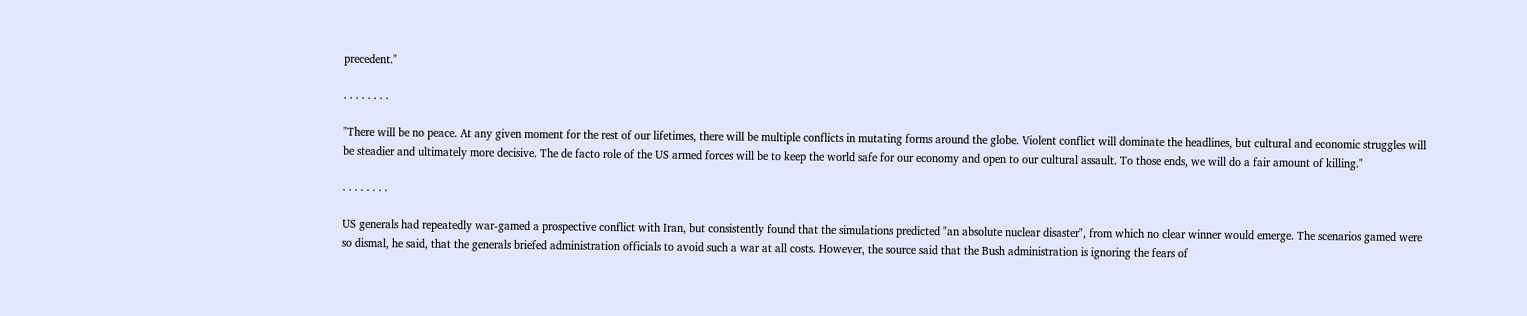precedent."

. . . . . . . .

"There will be no peace. At any given moment for the rest of our lifetimes, there will be multiple conflicts in mutating forms around the globe. Violent conflict will dominate the headlines, but cultural and economic struggles will be steadier and ultimately more decisive. The de facto role of the US armed forces will be to keep the world safe for our economy and open to our cultural assault. To those ends, we will do a fair amount of killing."

. . . . . . . .

US generals had repeatedly war-gamed a prospective conflict with Iran, but consistently found that the simulations predicted "an absolute nuclear disaster", from which no clear winner would emerge. The scenarios gamed were so dismal, he said, that the generals briefed administration officials to avoid such a war at all costs. However, the source said that the Bush administration is ignoring the fears of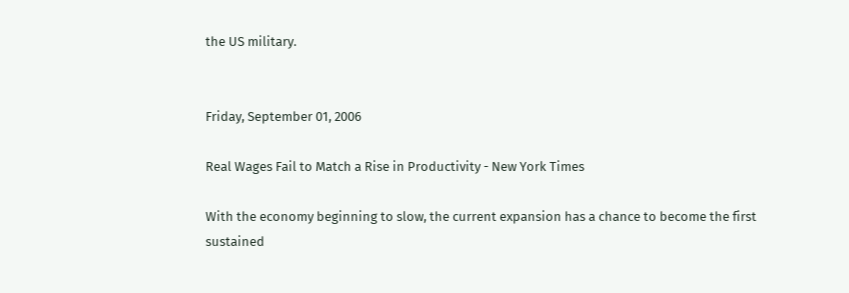the US military.


Friday, September 01, 2006

Real Wages Fail to Match a Rise in Productivity - New York Times

With the economy beginning to slow, the current expansion has a chance to become the first sustained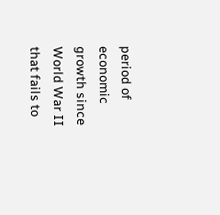period of economic growth since World War II that fails to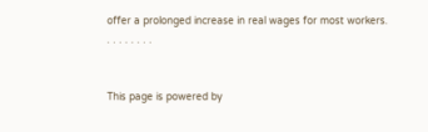offer a prolonged increase in real wages for most workers.
. . . . . . . .


This page is powered by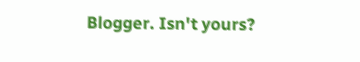Blogger. Isn't yours?